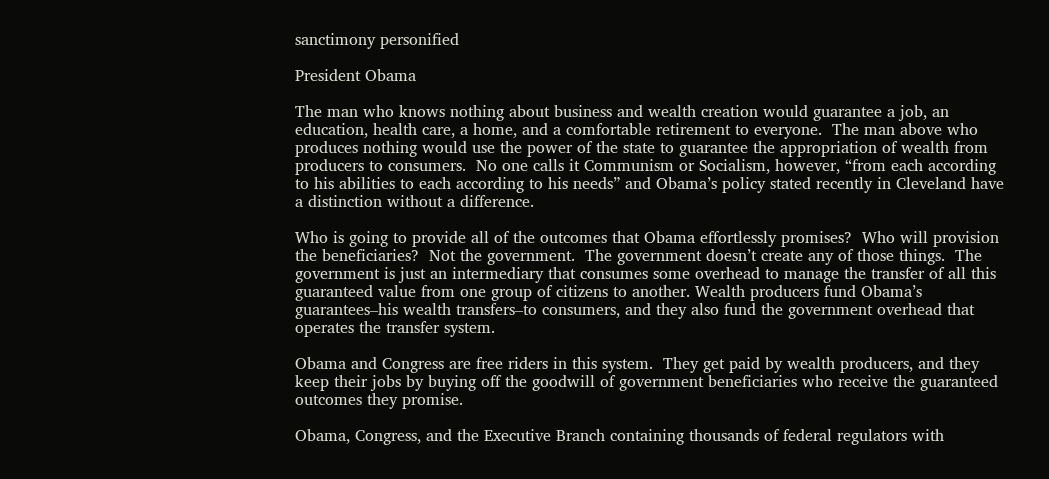sanctimony personified

President Obama

The man who knows nothing about business and wealth creation would guarantee a job, an education, health care, a home, and a comfortable retirement to everyone.  The man above who produces nothing would use the power of the state to guarantee the appropriation of wealth from producers to consumers.  No one calls it Communism or Socialism, however, “from each according to his abilities to each according to his needs” and Obama’s policy stated recently in Cleveland have a distinction without a difference.

Who is going to provide all of the outcomes that Obama effortlessly promises?  Who will provision the beneficiaries?  Not the government.  The government doesn’t create any of those things.  The government is just an intermediary that consumes some overhead to manage the transfer of all this guaranteed value from one group of citizens to another. Wealth producers fund Obama’s guarantees–his wealth transfers–to consumers, and they also fund the government overhead that operates the transfer system.

Obama and Congress are free riders in this system.  They get paid by wealth producers, and they keep their jobs by buying off the goodwill of government beneficiaries who receive the guaranteed outcomes they promise.

Obama, Congress, and the Executive Branch containing thousands of federal regulators with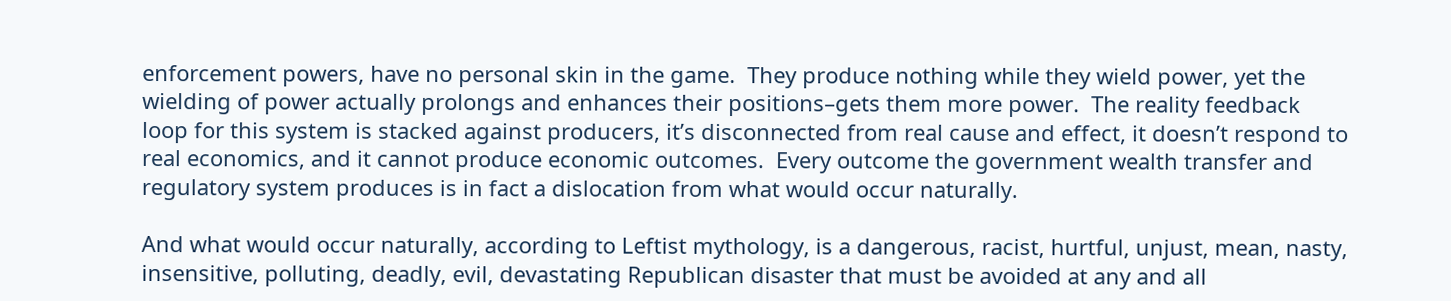enforcement powers, have no personal skin in the game.  They produce nothing while they wield power, yet the wielding of power actually prolongs and enhances their positions–gets them more power.  The reality feedback loop for this system is stacked against producers, it’s disconnected from real cause and effect, it doesn’t respond to real economics, and it cannot produce economic outcomes.  Every outcome the government wealth transfer and regulatory system produces is in fact a dislocation from what would occur naturally.

And what would occur naturally, according to Leftist mythology, is a dangerous, racist, hurtful, unjust, mean, nasty, insensitive, polluting, deadly, evil, devastating Republican disaster that must be avoided at any and all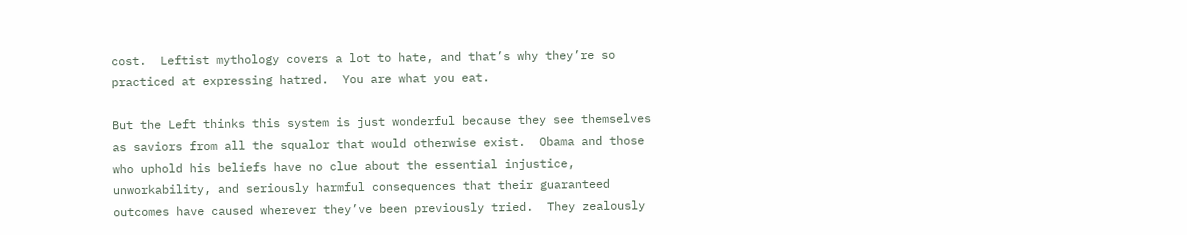cost.  Leftist mythology covers a lot to hate, and that’s why they’re so practiced at expressing hatred.  You are what you eat.

But the Left thinks this system is just wonderful because they see themselves as saviors from all the squalor that would otherwise exist.  Obama and those who uphold his beliefs have no clue about the essential injustice, unworkability, and seriously harmful consequences that their guaranteed outcomes have caused wherever they’ve been previously tried.  They zealously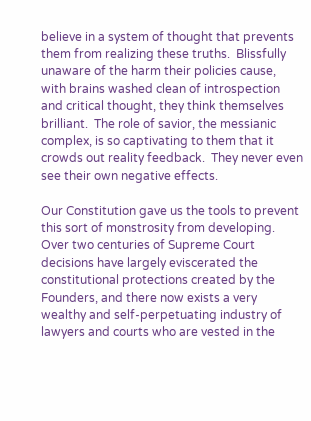believe in a system of thought that prevents them from realizing these truths.  Blissfully unaware of the harm their policies cause, with brains washed clean of introspection and critical thought, they think themselves brilliant.  The role of savior, the messianic complex, is so captivating to them that it crowds out reality feedback.  They never even see their own negative effects.

Our Constitution gave us the tools to prevent this sort of monstrosity from developing.  Over two centuries of Supreme Court decisions have largely eviscerated the constitutional protections created by the Founders, and there now exists a very wealthy and self-perpetuating industry of lawyers and courts who are vested in the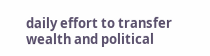daily effort to transfer wealth and political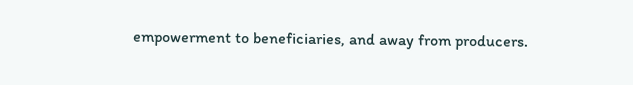empowerment to beneficiaries, and away from producers.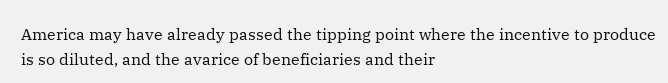America may have already passed the tipping point where the incentive to produce is so diluted, and the avarice of beneficiaries and their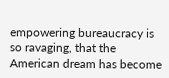empowering bureaucracy is so ravaging, that the American dream has become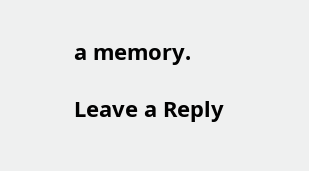a memory.

Leave a Reply